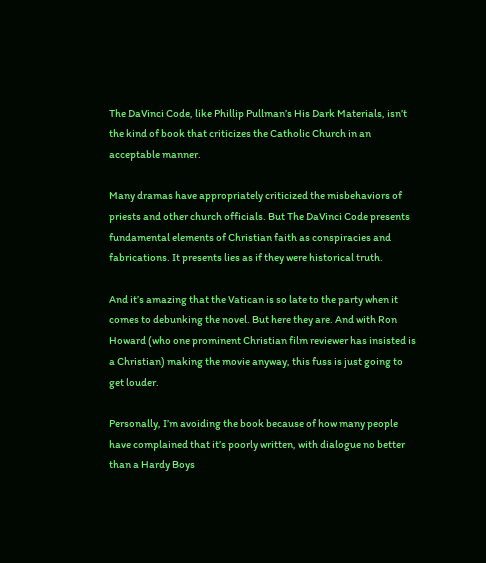The DaVinci Code, like Phillip Pullman’s His Dark Materials, isn’t the kind of book that criticizes the Catholic Church in an acceptable manner.

Many dramas have appropriately criticized the misbehaviors of priests and other church officials. But The DaVinci Code presents fundamental elements of Christian faith as conspiracies and fabrications. It presents lies as if they were historical truth.

And it’s amazing that the Vatican is so late to the party when it comes to debunking the novel. But here they are. And with Ron Howard (who one prominent Christian film reviewer has insisted is a Christian) making the movie anyway, this fuss is just going to get louder.

Personally, I’m avoiding the book because of how many people have complained that it’s poorly written, with dialogue no better than a Hardy Boys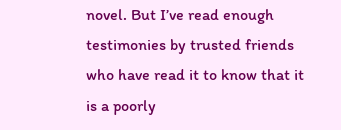novel. But I’ve read enough testimonies by trusted friends who have read it to know that it is a poorly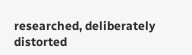researched, deliberately distorted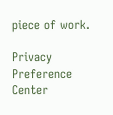piece of work.

Privacy Preference Center